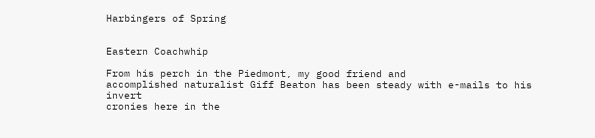Harbingers of Spring


Eastern Coachwhip

From his perch in the Piedmont, my good friend and
accomplished naturalist Giff Beaton has been steady with e-mails to his invert
cronies here in the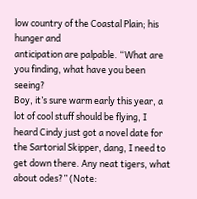low country of the Coastal Plain; his hunger and
anticipation are palpable. “What are you finding, what have you been seeing?
Boy, it’s sure warm early this year, a lot of cool stuff should be flying, I
heard Cindy just got a novel date for the Sartorial Skipper, dang, I need to
get down there. Any neat tigers, what about odes?” (Note: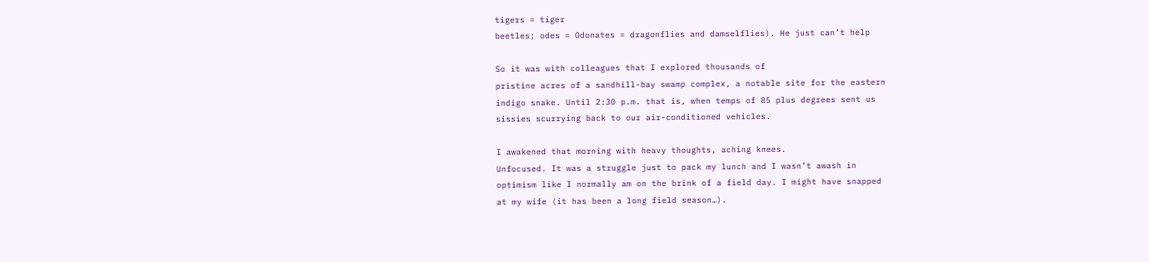tigers = tiger
beetles; odes = Odonates = dragonflies and damselflies). He just can’t help

So it was with colleagues that I explored thousands of
pristine acres of a sandhill-bay swamp complex, a notable site for the eastern
indigo snake. Until 2:30 p.m. that is, when temps of 85 plus degrees sent us
sissies scurrying back to our air-conditioned vehicles.

I awakened that morning with heavy thoughts, aching knees.
Unfocused. It was a struggle just to pack my lunch and I wasn’t awash in
optimism like I normally am on the brink of a field day. I might have snapped
at my wife (it has been a long field season…).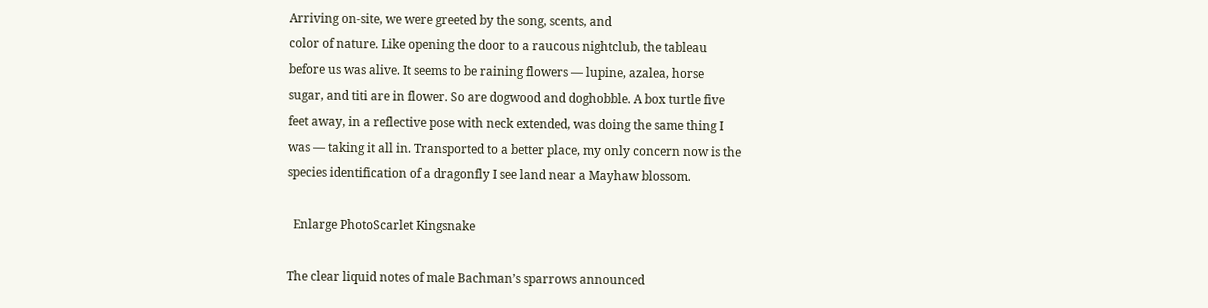Arriving on-site, we were greeted by the song, scents, and
color of nature. Like opening the door to a raucous nightclub, the tableau
before us was alive. It seems to be raining flowers — lupine, azalea, horse
sugar, and titi are in flower. So are dogwood and doghobble. A box turtle five
feet away, in a reflective pose with neck extended, was doing the same thing I
was — taking it all in. Transported to a better place, my only concern now is the
species identification of a dragonfly I see land near a Mayhaw blossom.

  Enlarge PhotoScarlet Kingsnake

The clear liquid notes of male Bachman’s sparrows announced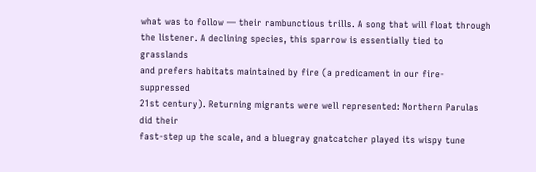what was to follow — their rambunctious trills. A song that will float through
the listener. A declining species, this sparrow is essentially tied to grasslands
and prefers habitats maintained by fire (a predicament in our fire-suppressed
21st century). Returning migrants were well represented: Northern Parulas did their
fast-step up the scale, and a bluegray gnatcatcher played its wispy tune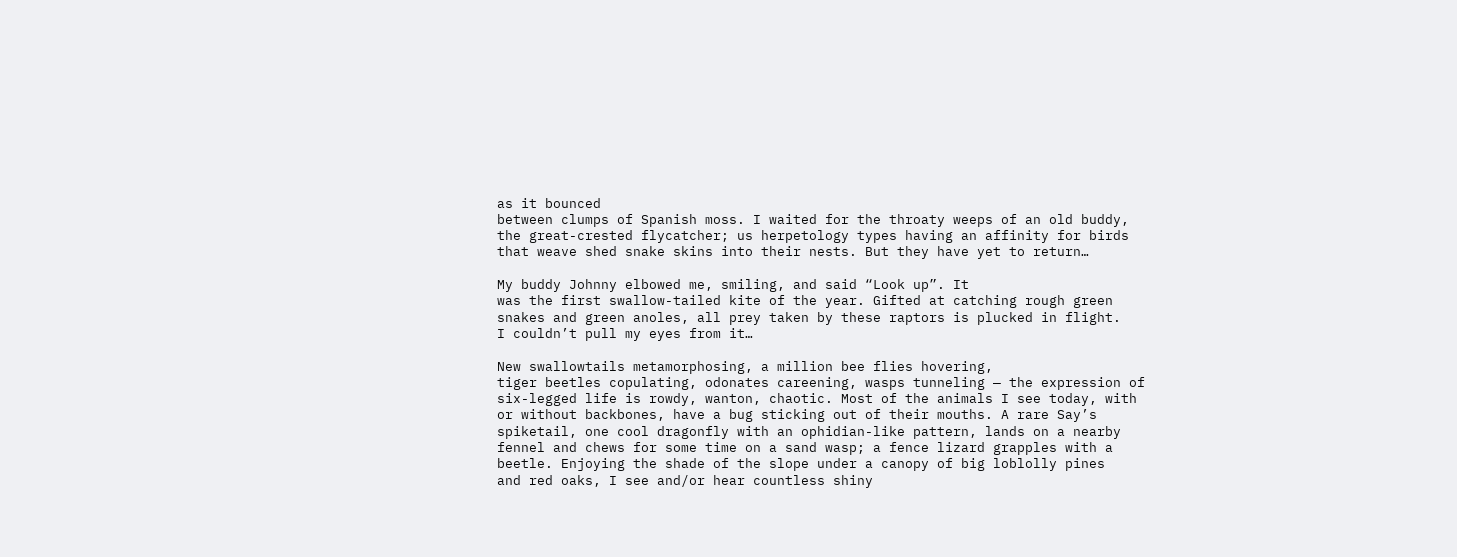as it bounced
between clumps of Spanish moss. I waited for the throaty weeps of an old buddy,
the great-crested flycatcher; us herpetology types having an affinity for birds
that weave shed snake skins into their nests. But they have yet to return…

My buddy Johnny elbowed me, smiling, and said “Look up”. It
was the first swallow-tailed kite of the year. Gifted at catching rough green
snakes and green anoles, all prey taken by these raptors is plucked in flight.
I couldn’t pull my eyes from it…

New swallowtails metamorphosing, a million bee flies hovering,
tiger beetles copulating, odonates careening, wasps tunneling — the expression of
six-legged life is rowdy, wanton, chaotic. Most of the animals I see today, with
or without backbones, have a bug sticking out of their mouths. A rare Say’s
spiketail, one cool dragonfly with an ophidian-like pattern, lands on a nearby
fennel and chews for some time on a sand wasp; a fence lizard grapples with a
beetle. Enjoying the shade of the slope under a canopy of big loblolly pines
and red oaks, I see and/or hear countless shiny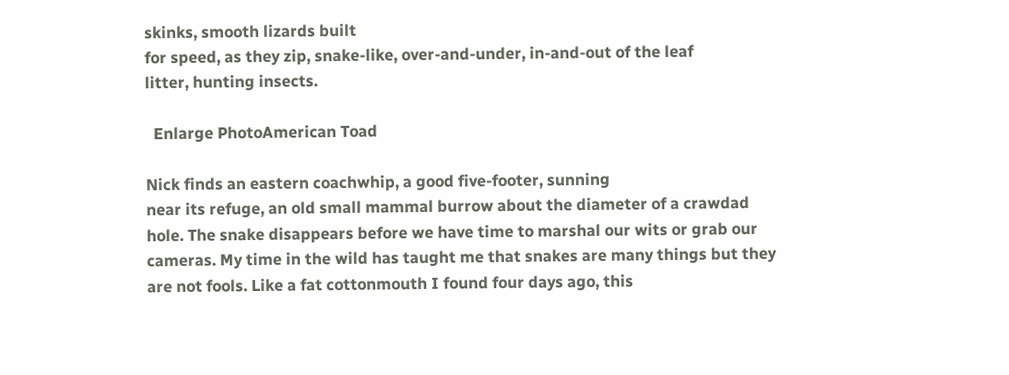skinks, smooth lizards built
for speed, as they zip, snake-like, over-and-under, in-and-out of the leaf
litter, hunting insects.

  Enlarge PhotoAmerican Toad

Nick finds an eastern coachwhip, a good five-footer, sunning
near its refuge, an old small mammal burrow about the diameter of a crawdad
hole. The snake disappears before we have time to marshal our wits or grab our
cameras. My time in the wild has taught me that snakes are many things but they
are not fools. Like a fat cottonmouth I found four days ago, this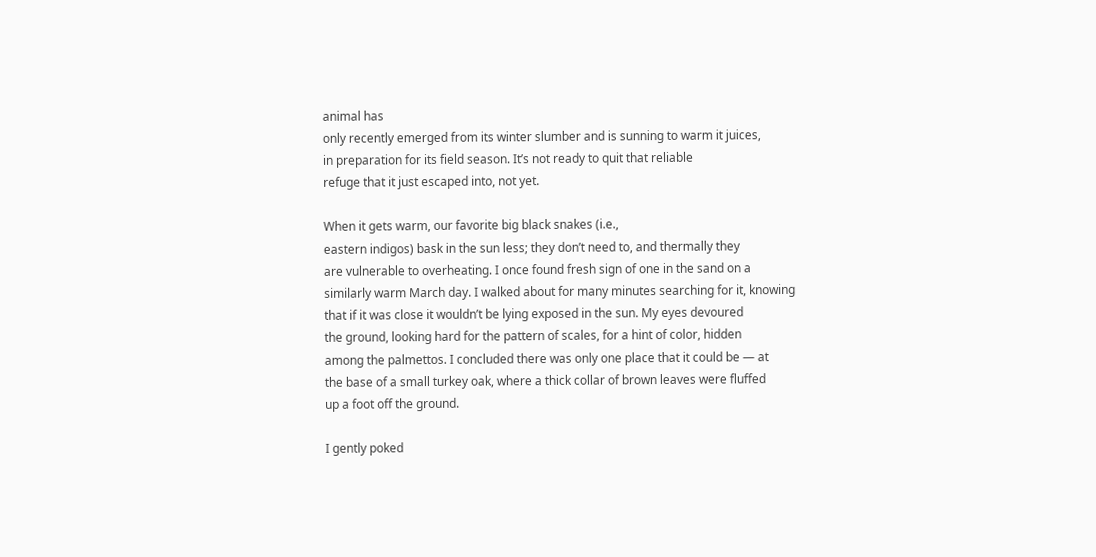animal has
only recently emerged from its winter slumber and is sunning to warm it juices,
in preparation for its field season. It’s not ready to quit that reliable
refuge that it just escaped into, not yet.

When it gets warm, our favorite big black snakes (i.e.,
eastern indigos) bask in the sun less; they don’t need to, and thermally they
are vulnerable to overheating. I once found fresh sign of one in the sand on a
similarly warm March day. I walked about for many minutes searching for it, knowing
that if it was close it wouldn’t be lying exposed in the sun. My eyes devoured
the ground, looking hard for the pattern of scales, for a hint of color, hidden
among the palmettos. I concluded there was only one place that it could be — at
the base of a small turkey oak, where a thick collar of brown leaves were fluffed
up a foot off the ground.

I gently poked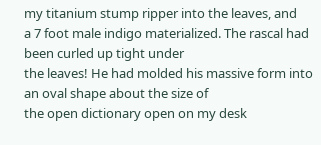my titanium stump ripper into the leaves, and
a 7 foot male indigo materialized. The rascal had been curled up tight under
the leaves! He had molded his massive form into an oval shape about the size of
the open dictionary open on my desk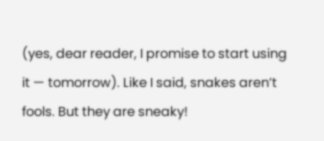(yes, dear reader, I promise to start using
it — tomorrow). Like I said, snakes aren’t fools. But they are sneaky!